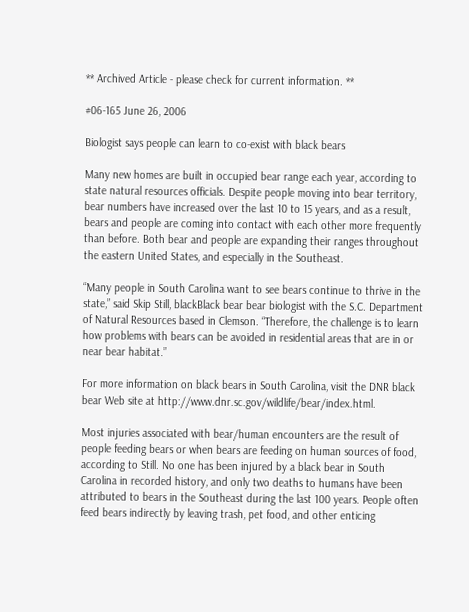** Archived Article - please check for current information. **

#06-165 June 26, 2006

Biologist says people can learn to co-exist with black bears

Many new homes are built in occupied bear range each year, according to state natural resources officials. Despite people moving into bear territory, bear numbers have increased over the last 10 to 15 years, and as a result, bears and people are coming into contact with each other more frequently than before. Both bear and people are expanding their ranges throughout the eastern United States, and especially in the Southeast.

“Many people in South Carolina want to see bears continue to thrive in the state,” said Skip Still, blackBlack bear bear biologist with the S.C. Department of Natural Resources based in Clemson. “Therefore, the challenge is to learn how problems with bears can be avoided in residential areas that are in or near bear habitat.”

For more information on black bears in South Carolina, visit the DNR black bear Web site at http://www.dnr.sc.gov/wildlife/bear/index.html.

Most injuries associated with bear/human encounters are the result of people feeding bears or when bears are feeding on human sources of food, according to Still. No one has been injured by a black bear in South Carolina in recorded history, and only two deaths to humans have been attributed to bears in the Southeast during the last 100 years. People often feed bears indirectly by leaving trash, pet food, and other enticing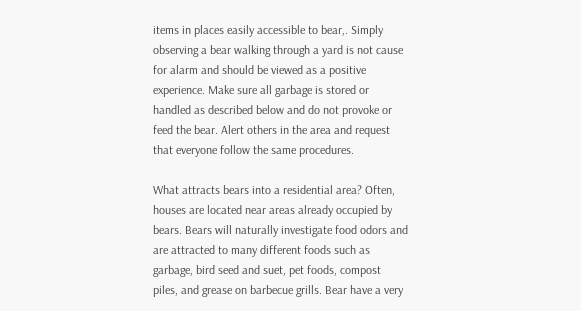items in places easily accessible to bear,. Simply observing a bear walking through a yard is not cause for alarm and should be viewed as a positive experience. Make sure all garbage is stored or handled as described below and do not provoke or feed the bear. Alert others in the area and request that everyone follow the same procedures.

What attracts bears into a residential area? Often, houses are located near areas already occupied by bears. Bears will naturally investigate food odors and are attracted to many different foods such as garbage, bird seed and suet, pet foods, compost piles, and grease on barbecue grills. Bear have a very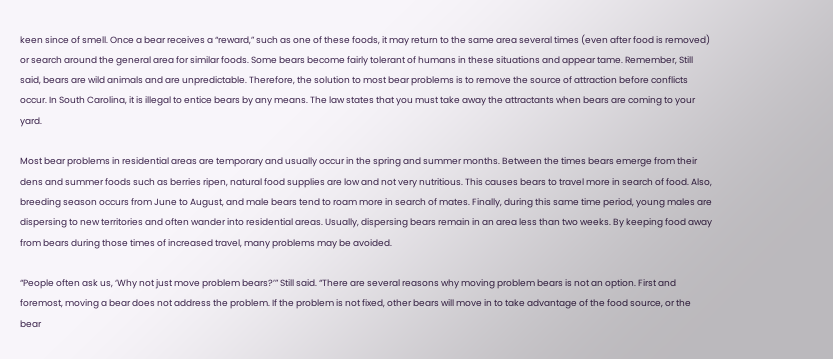keen since of smell. Once a bear receives a “reward,” such as one of these foods, it may return to the same area several times (even after food is removed) or search around the general area for similar foods. Some bears become fairly tolerant of humans in these situations and appear tame. Remember, Still said, bears are wild animals and are unpredictable. Therefore, the solution to most bear problems is to remove the source of attraction before conflicts occur. In South Carolina, it is illegal to entice bears by any means. The law states that you must take away the attractants when bears are coming to your yard.

Most bear problems in residential areas are temporary and usually occur in the spring and summer months. Between the times bears emerge from their dens and summer foods such as berries ripen, natural food supplies are low and not very nutritious. This causes bears to travel more in search of food. Also, breeding season occurs from June to August, and male bears tend to roam more in search of mates. Finally, during this same time period, young males are dispersing to new territories and often wander into residential areas. Usually, dispersing bears remain in an area less than two weeks. By keeping food away from bears during those times of increased travel, many problems may be avoided.

“People often ask us, ‘Why not just move problem bears?’” Still said. “There are several reasons why moving problem bears is not an option. First and foremost, moving a bear does not address the problem. If the problem is not fixed, other bears will move in to take advantage of the food source, or the bear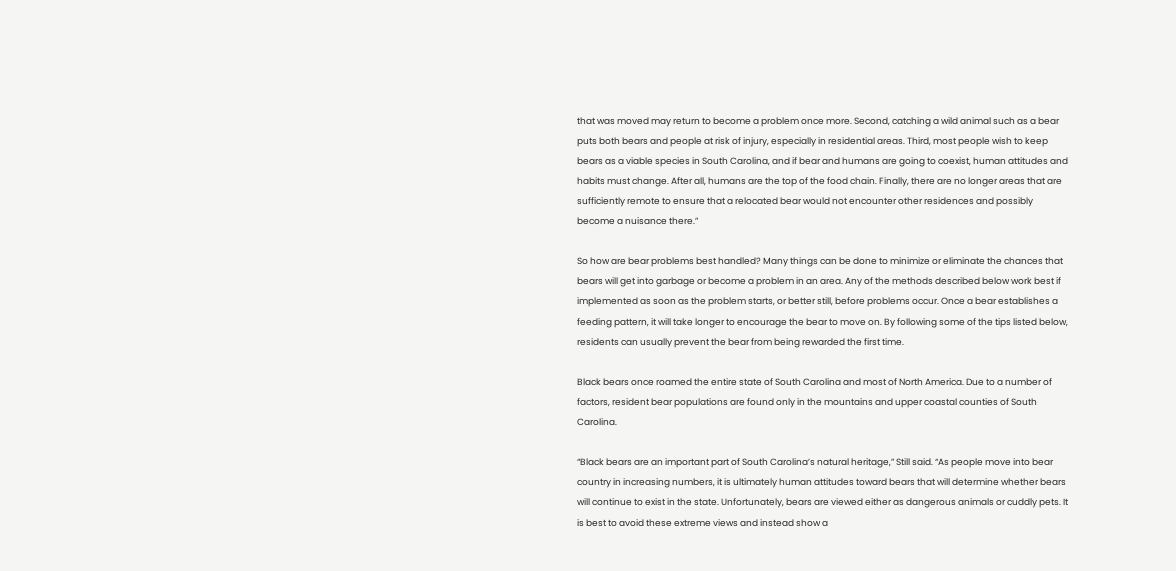that was moved may return to become a problem once more. Second, catching a wild animal such as a bear puts both bears and people at risk of injury, especially in residential areas. Third, most people wish to keep bears as a viable species in South Carolina, and if bear and humans are going to coexist, human attitudes and habits must change. After all, humans are the top of the food chain. Finally, there are no longer areas that are sufficiently remote to ensure that a relocated bear would not encounter other residences and possibly become a nuisance there.”

So how are bear problems best handled? Many things can be done to minimize or eliminate the chances that bears will get into garbage or become a problem in an area. Any of the methods described below work best if implemented as soon as the problem starts, or better still, before problems occur. Once a bear establishes a feeding pattern, it will take longer to encourage the bear to move on. By following some of the tips listed below, residents can usually prevent the bear from being rewarded the first time.

Black bears once roamed the entire state of South Carolina and most of North America. Due to a number of factors, resident bear populations are found only in the mountains and upper coastal counties of South Carolina.

“Black bears are an important part of South Carolina’s natural heritage,” Still said. “As people move into bear country in increasing numbers, it is ultimately human attitudes toward bears that will determine whether bears will continue to exist in the state. Unfortunately, bears are viewed either as dangerous animals or cuddly pets. It is best to avoid these extreme views and instead show a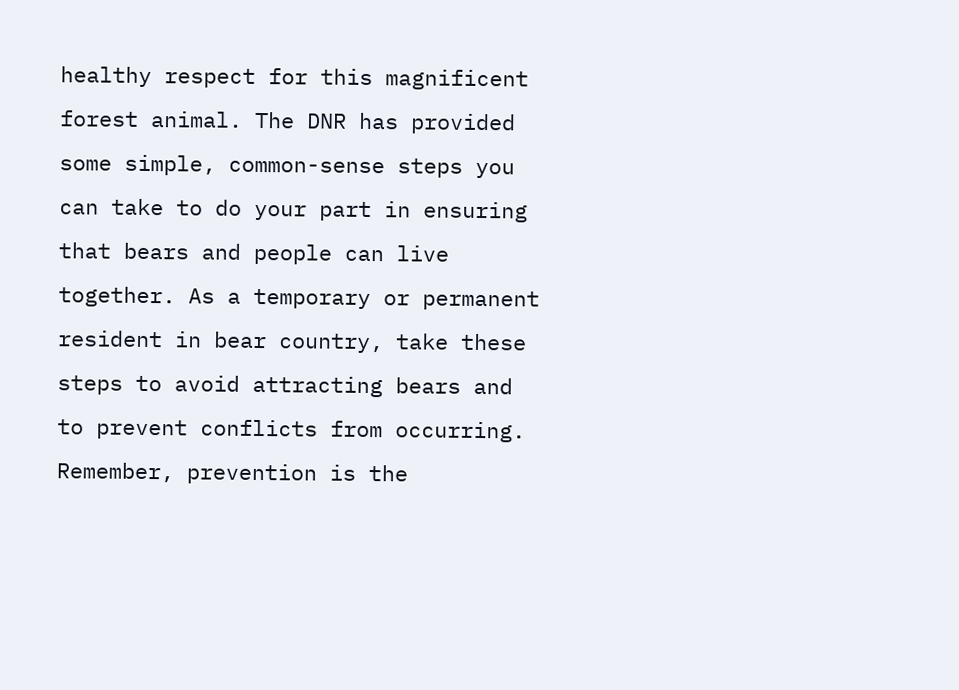healthy respect for this magnificent forest animal. The DNR has provided some simple, common-sense steps you can take to do your part in ensuring that bears and people can live together. As a temporary or permanent resident in bear country, take these steps to avoid attracting bears and to prevent conflicts from occurring. Remember, prevention is the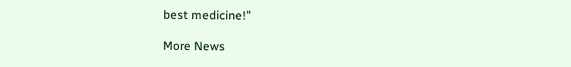best medicine!”

More News